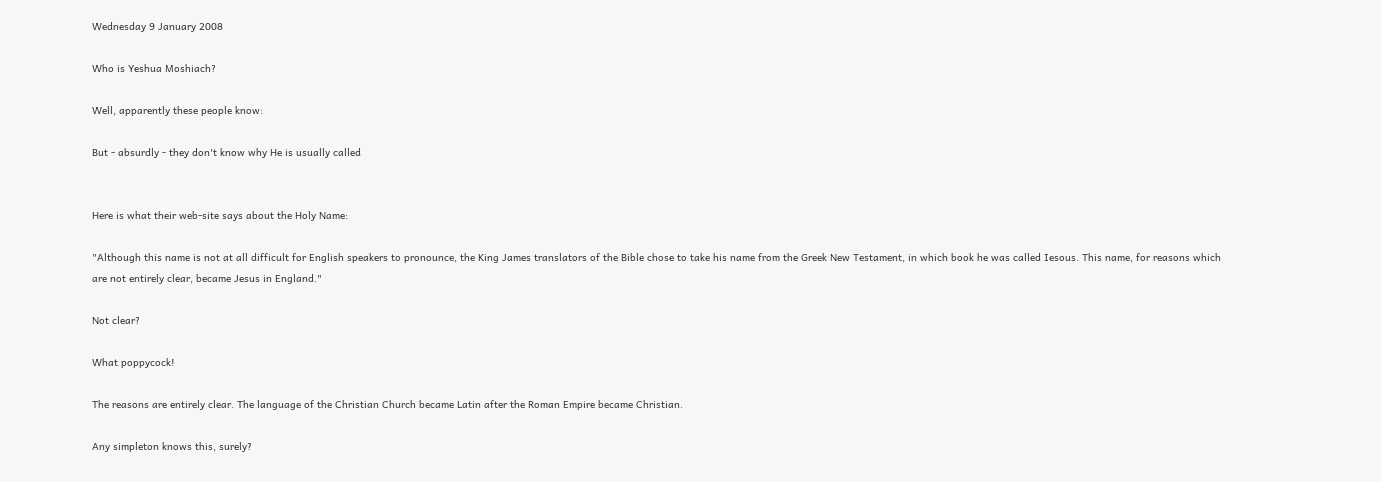Wednesday 9 January 2008

Who is Yeshua Moshiach?

Well, apparently these people know:

But - absurdly - they don't know why He is usually called


Here is what their web-site says about the Holy Name:

"Although this name is not at all difficult for English speakers to pronounce, the King James translators of the Bible chose to take his name from the Greek New Testament, in which book he was called Iesous. This name, for reasons which are not entirely clear, became Jesus in England."

Not clear?

What poppycock!

The reasons are entirely clear. The language of the Christian Church became Latin after the Roman Empire became Christian.

Any simpleton knows this, surely?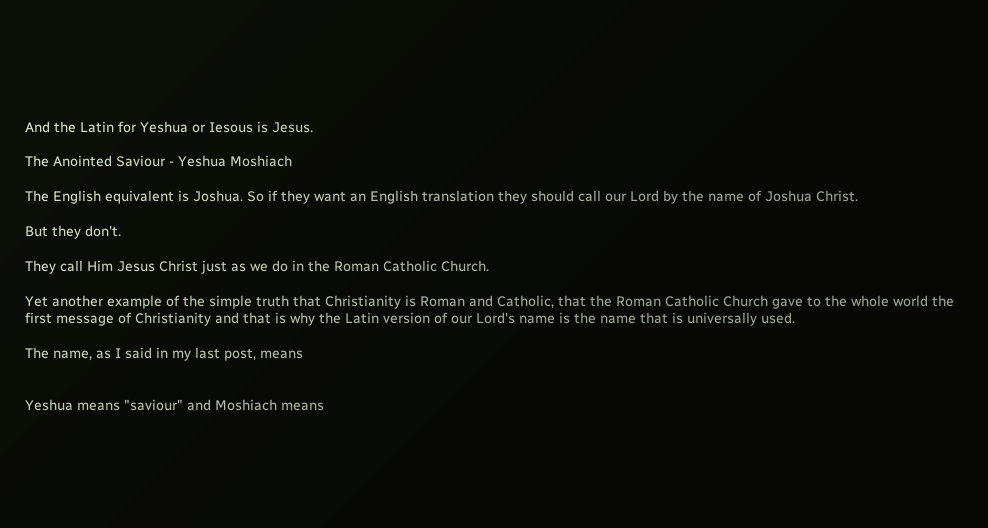And the Latin for Yeshua or Iesous is Jesus.

The Anointed Saviour - Yeshua Moshiach

The English equivalent is Joshua. So if they want an English translation they should call our Lord by the name of Joshua Christ.

But they don't.

They call Him Jesus Christ just as we do in the Roman Catholic Church.

Yet another example of the simple truth that Christianity is Roman and Catholic, that the Roman Catholic Church gave to the whole world the first message of Christianity and that is why the Latin version of our Lord's name is the name that is universally used.

The name, as I said in my last post, means


Yeshua means "saviour" and Moshiach means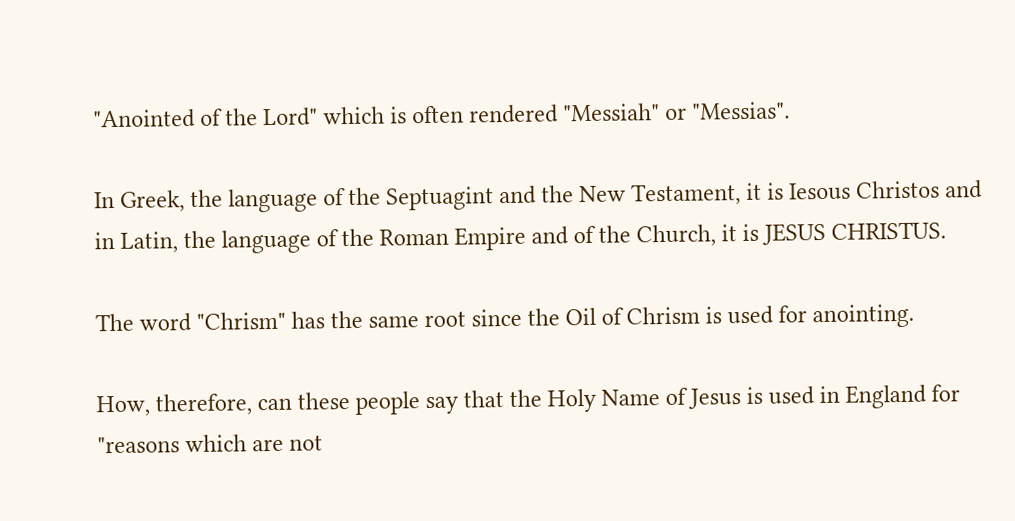"Anointed of the Lord" which is often rendered "Messiah" or "Messias".

In Greek, the language of the Septuagint and the New Testament, it is Iesous Christos and in Latin, the language of the Roman Empire and of the Church, it is JESUS CHRISTUS.

The word "Chrism" has the same root since the Oil of Chrism is used for anointing.

How, therefore, can these people say that the Holy Name of Jesus is used in England for "reasons which are not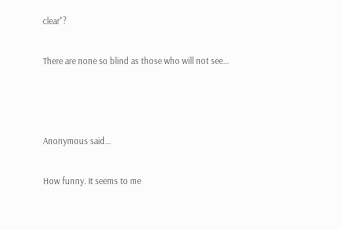clear"?

There are none so blind as those who will not see...



Anonymous said...

How funny. It seems to me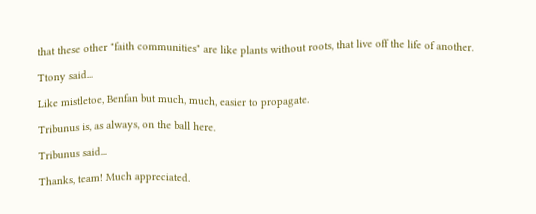that these other "faith communities" are like plants without roots, that live off the life of another.

Ttony said...

Like mistletoe, Benfan but much, much, easier to propagate.

Tribunus is, as always, on the ball here.

Tribunus said...

Thanks, team! Much appreciated.